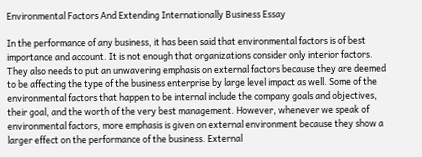Environmental Factors And Extending Internationally Business Essay

In the performance of any business, it has been said that environmental factors is of best importance and account. It is not enough that organizations consider only interior factors. They also needs to put an unwavering emphasis on external factors because they are deemed to be affecting the type of the business enterprise by large level impact as well. Some of the environmental factors that happen to be internal include the company goals and objectives, their goal, and the worth of the very best management. However, whenever we speak of environmental factors, more emphasis is given on external environment because they show a larger effect on the performance of the business. External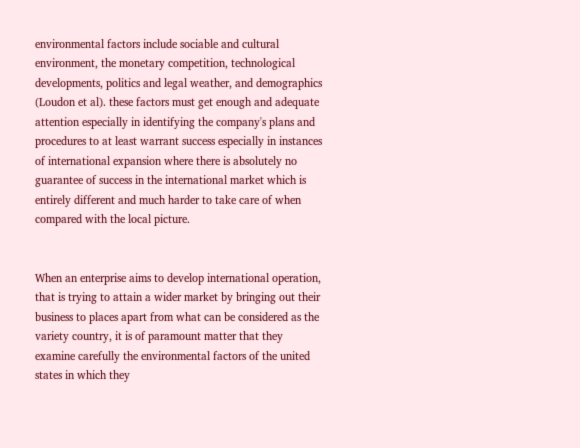environmental factors include sociable and cultural environment, the monetary competition, technological developments, politics and legal weather, and demographics (Loudon et al). these factors must get enough and adequate attention especially in identifying the company's plans and procedures to at least warrant success especially in instances of international expansion where there is absolutely no guarantee of success in the international market which is entirely different and much harder to take care of when compared with the local picture.


When an enterprise aims to develop international operation, that is trying to attain a wider market by bringing out their business to places apart from what can be considered as the variety country, it is of paramount matter that they examine carefully the environmental factors of the united states in which they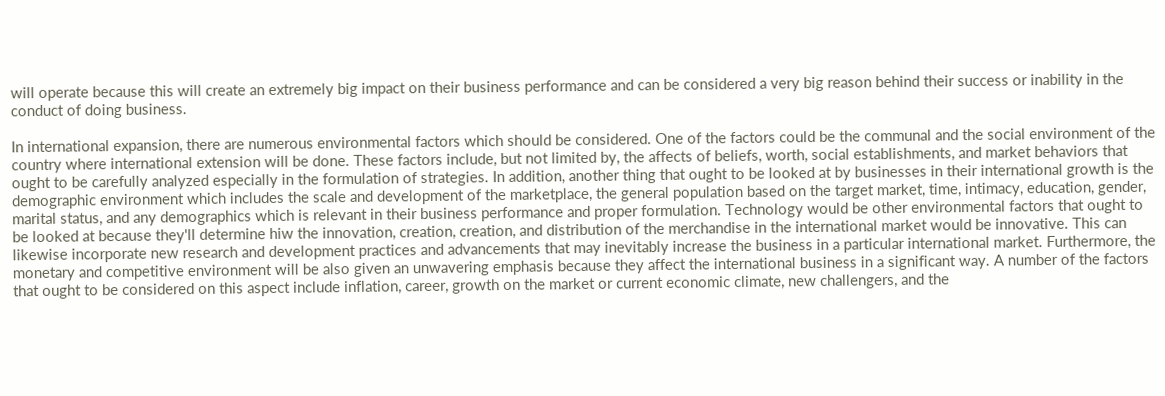will operate because this will create an extremely big impact on their business performance and can be considered a very big reason behind their success or inability in the conduct of doing business.

In international expansion, there are numerous environmental factors which should be considered. One of the factors could be the communal and the social environment of the country where international extension will be done. These factors include, but not limited by, the affects of beliefs, worth, social establishments, and market behaviors that ought to be carefully analyzed especially in the formulation of strategies. In addition, another thing that ought to be looked at by businesses in their international growth is the demographic environment which includes the scale and development of the marketplace, the general population based on the target market, time, intimacy, education, gender, marital status, and any demographics which is relevant in their business performance and proper formulation. Technology would be other environmental factors that ought to be looked at because they'll determine hiw the innovation, creation, creation, and distribution of the merchandise in the international market would be innovative. This can likewise incorporate new research and development practices and advancements that may inevitably increase the business in a particular international market. Furthermore, the monetary and competitive environment will be also given an unwavering emphasis because they affect the international business in a significant way. A number of the factors that ought to be considered on this aspect include inflation, career, growth on the market or current economic climate, new challengers, and the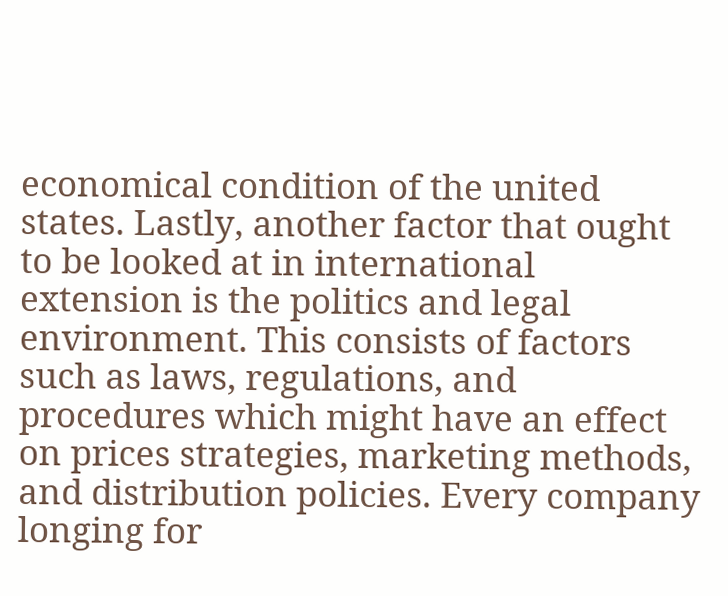economical condition of the united states. Lastly, another factor that ought to be looked at in international extension is the politics and legal environment. This consists of factors such as laws, regulations, and procedures which might have an effect on prices strategies, marketing methods, and distribution policies. Every company longing for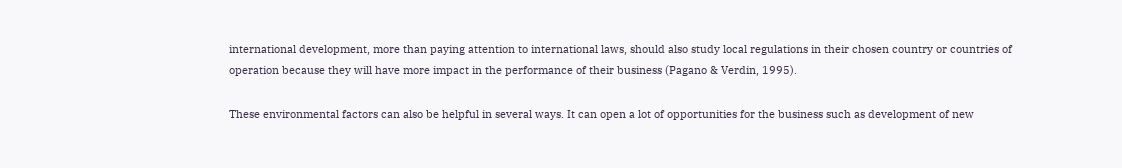international development, more than paying attention to international laws, should also study local regulations in their chosen country or countries of operation because they will have more impact in the performance of their business (Pagano & Verdin, 1995).

These environmental factors can also be helpful in several ways. It can open a lot of opportunities for the business such as development of new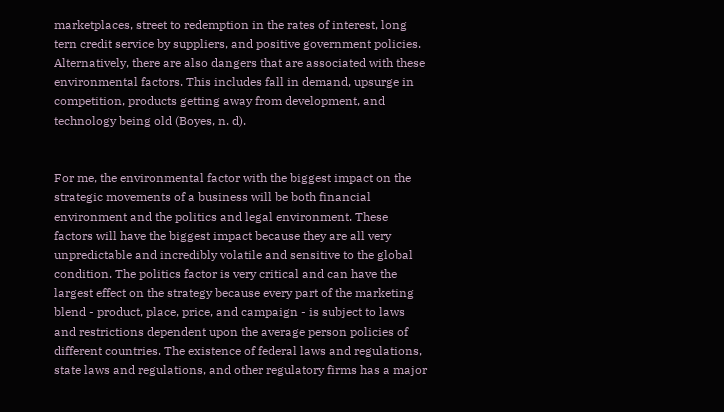marketplaces, street to redemption in the rates of interest, long tern credit service by suppliers, and positive government policies. Alternatively, there are also dangers that are associated with these environmental factors. This includes fall in demand, upsurge in competition, products getting away from development, and technology being old (Boyes, n. d).


For me, the environmental factor with the biggest impact on the strategic movements of a business will be both financial environment and the politics and legal environment. These factors will have the biggest impact because they are all very unpredictable and incredibly volatile and sensitive to the global condition. The politics factor is very critical and can have the largest effect on the strategy because every part of the marketing blend - product, place, price, and campaign - is subject to laws and restrictions dependent upon the average person policies of different countries. The existence of federal laws and regulations, state laws and regulations, and other regulatory firms has a major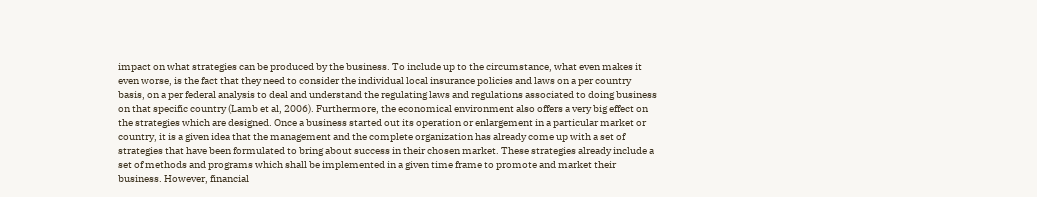impact on what strategies can be produced by the business. To include up to the circumstance, what even makes it even worse, is the fact that they need to consider the individual local insurance policies and laws on a per country basis, on a per federal analysis to deal and understand the regulating laws and regulations associated to doing business on that specific country (Lamb et al, 2006). Furthermore, the economical environment also offers a very big effect on the strategies which are designed. Once a business started out its operation or enlargement in a particular market or country, it is a given idea that the management and the complete organization has already come up with a set of strategies that have been formulated to bring about success in their chosen market. These strategies already include a set of methods and programs which shall be implemented in a given time frame to promote and market their business. However, financial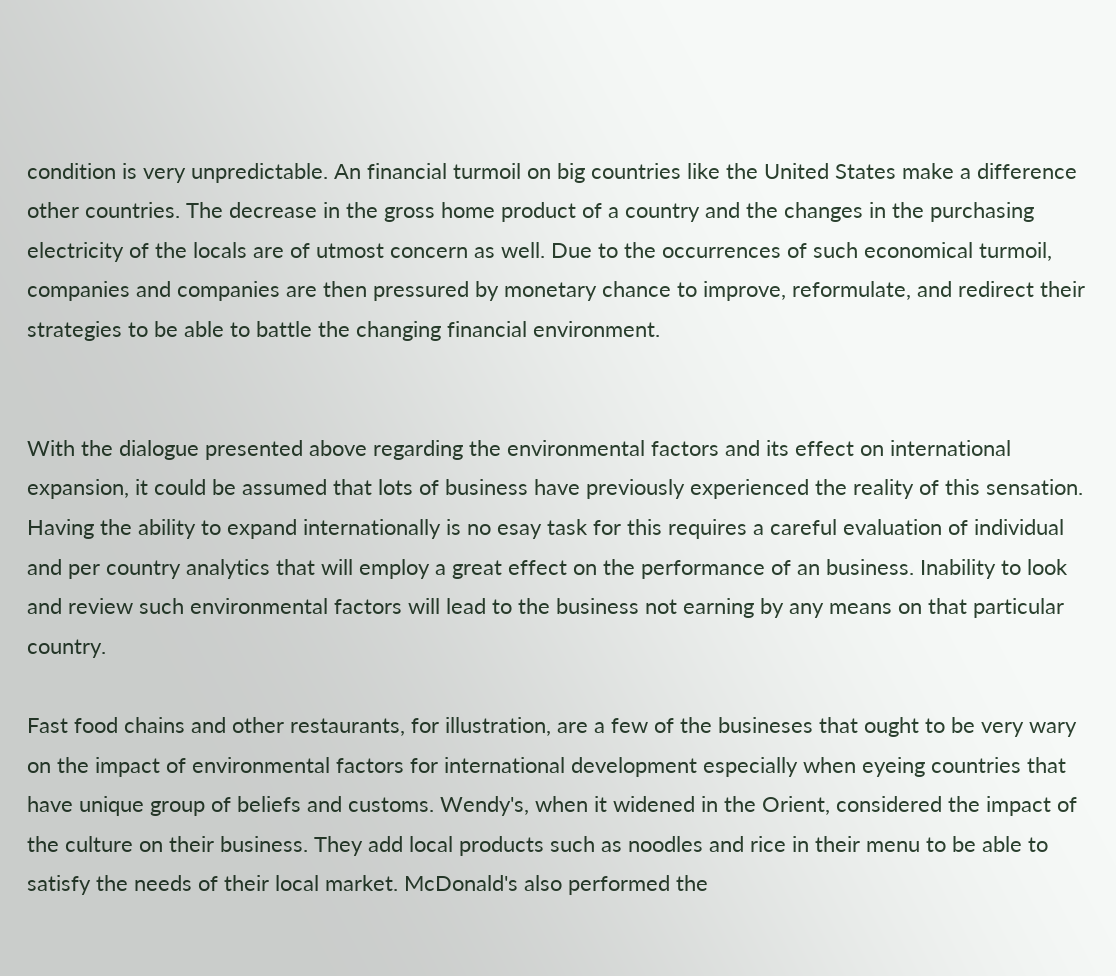condition is very unpredictable. An financial turmoil on big countries like the United States make a difference other countries. The decrease in the gross home product of a country and the changes in the purchasing electricity of the locals are of utmost concern as well. Due to the occurrences of such economical turmoil, companies and companies are then pressured by monetary chance to improve, reformulate, and redirect their strategies to be able to battle the changing financial environment.


With the dialogue presented above regarding the environmental factors and its effect on international expansion, it could be assumed that lots of business have previously experienced the reality of this sensation. Having the ability to expand internationally is no esay task for this requires a careful evaluation of individual and per country analytics that will employ a great effect on the performance of an business. Inability to look and review such environmental factors will lead to the business not earning by any means on that particular country.

Fast food chains and other restaurants, for illustration, are a few of the busineses that ought to be very wary on the impact of environmental factors for international development especially when eyeing countries that have unique group of beliefs and customs. Wendy's, when it widened in the Orient, considered the impact of the culture on their business. They add local products such as noodles and rice in their menu to be able to satisfy the needs of their local market. McDonald's also performed the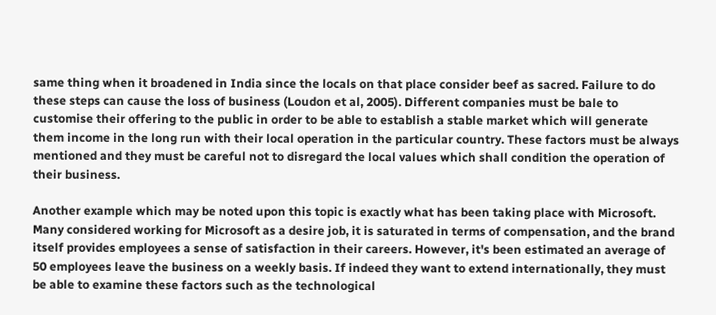same thing when it broadened in India since the locals on that place consider beef as sacred. Failure to do these steps can cause the loss of business (Loudon et al, 2005). Different companies must be bale to customise their offering to the public in order to be able to establish a stable market which will generate them income in the long run with their local operation in the particular country. These factors must be always mentioned and they must be careful not to disregard the local values which shall condition the operation of their business.

Another example which may be noted upon this topic is exactly what has been taking place with Microsoft. Many considered working for Microsoft as a desire job, it is saturated in terms of compensation, and the brand itself provides employees a sense of satisfaction in their careers. However, it's been estimated an average of 50 employees leave the business on a weekly basis. If indeed they want to extend internationally, they must be able to examine these factors such as the technological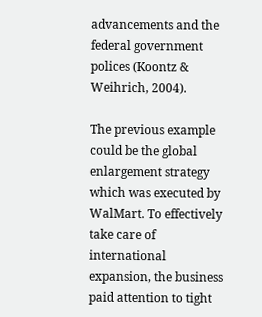advancements and the federal government polices (Koontz & Weihrich, 2004).

The previous example could be the global enlargement strategy which was executed by WalMart. To effectively take care of international expansion, the business paid attention to tight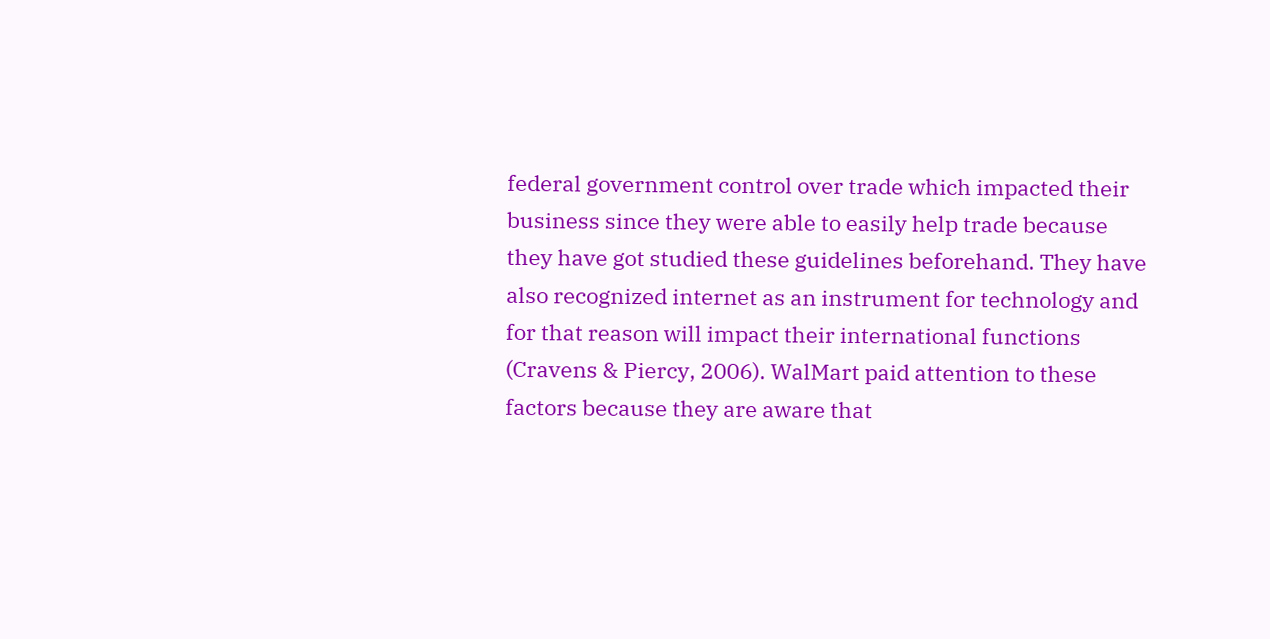federal government control over trade which impacted their business since they were able to easily help trade because they have got studied these guidelines beforehand. They have also recognized internet as an instrument for technology and for that reason will impact their international functions (Cravens & Piercy, 2006). WalMart paid attention to these factors because they are aware that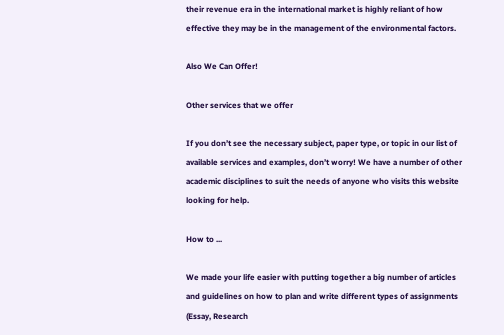their revenue era in the international market is highly reliant of how effective they may be in the management of the environmental factors.

Also We Can Offer!

Other services that we offer

If you don’t see the necessary subject, paper type, or topic in our list of available services and examples, don’t worry! We have a number of other academic disciplines to suit the needs of anyone who visits this website looking for help.

How to ...

We made your life easier with putting together a big number of articles and guidelines on how to plan and write different types of assignments (Essay, Research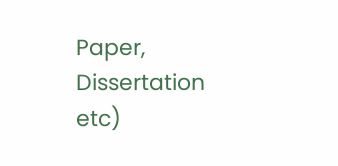Paper, Dissertation etc)